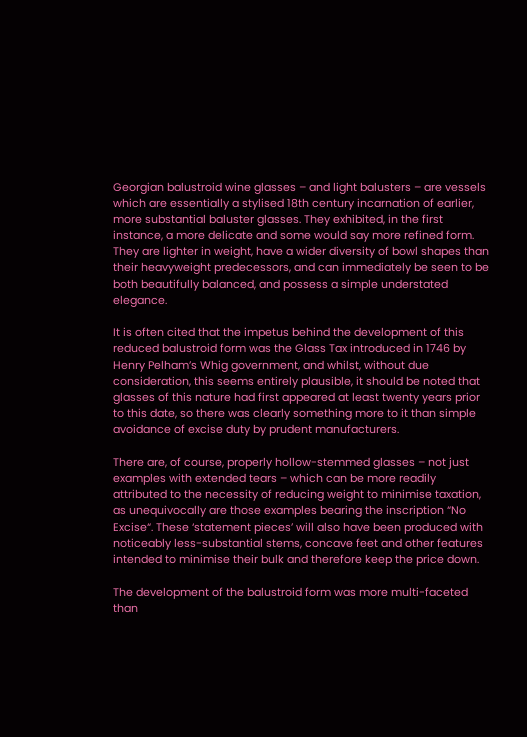Georgian balustroid wine glasses – and light balusters – are vessels which are essentially a stylised 18th century incarnation of earlier, more substantial baluster glasses. They exhibited, in the first instance, a more delicate and some would say more refined form. They are lighter in weight, have a wider diversity of bowl shapes than their heavyweight predecessors, and can immediately be seen to be both beautifully balanced, and possess a simple understated elegance.

It is often cited that the impetus behind the development of this reduced balustroid form was the Glass Tax introduced in 1746 by Henry Pelham’s Whig government, and whilst, without due consideration, this seems entirely plausible, it should be noted that glasses of this nature had first appeared at least twenty years prior to this date, so there was clearly something more to it than simple avoidance of excise duty by prudent manufacturers.

There are, of course, properly hollow-stemmed glasses – not just examples with extended tears – which can be more readily attributed to the necessity of reducing weight to minimise taxation, as unequivocally are those examples bearing the inscription “No Excise“. These ‘statement pieces’ will also have been produced with noticeably less-substantial stems, concave feet and other features intended to minimise their bulk and therefore keep the price down.

The development of the balustroid form was more multi-faceted than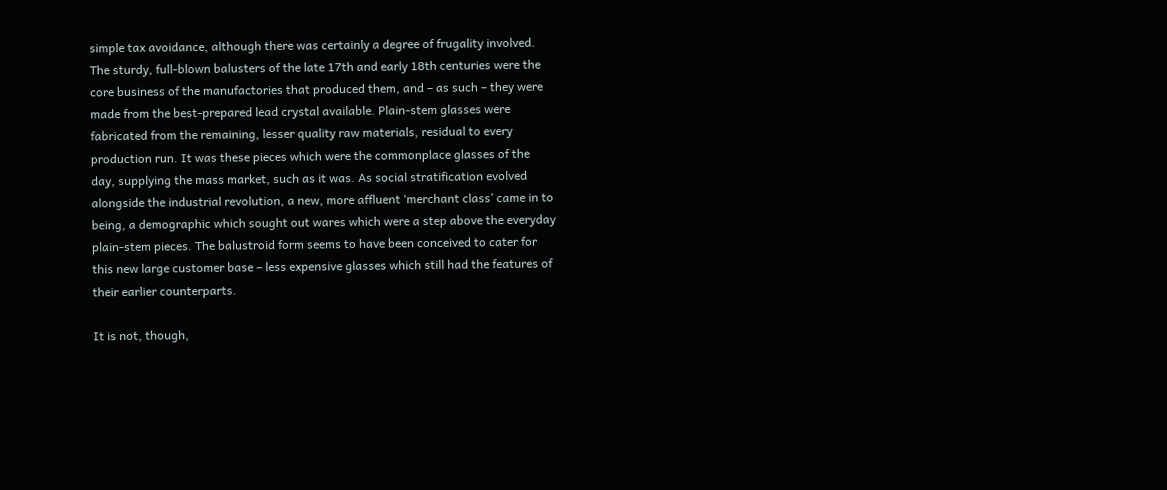simple tax avoidance, although there was certainly a degree of frugality involved. The sturdy, full-blown balusters of the late 17th and early 18th centuries were the core business of the manufactories that produced them, and – as such – they were made from the best-prepared lead crystal available. Plain-stem glasses were fabricated from the remaining, lesser quality raw materials, residual to every production run. It was these pieces which were the commonplace glasses of the day, supplying the mass market, such as it was. As social stratification evolved alongside the industrial revolution, a new, more affluent ‘merchant class’ came in to being, a demographic which sought out wares which were a step above the everyday plain-stem pieces. The balustroid form seems to have been conceived to cater for this new large customer base – less expensive glasses which still had the features of their earlier counterparts.

It is not, though,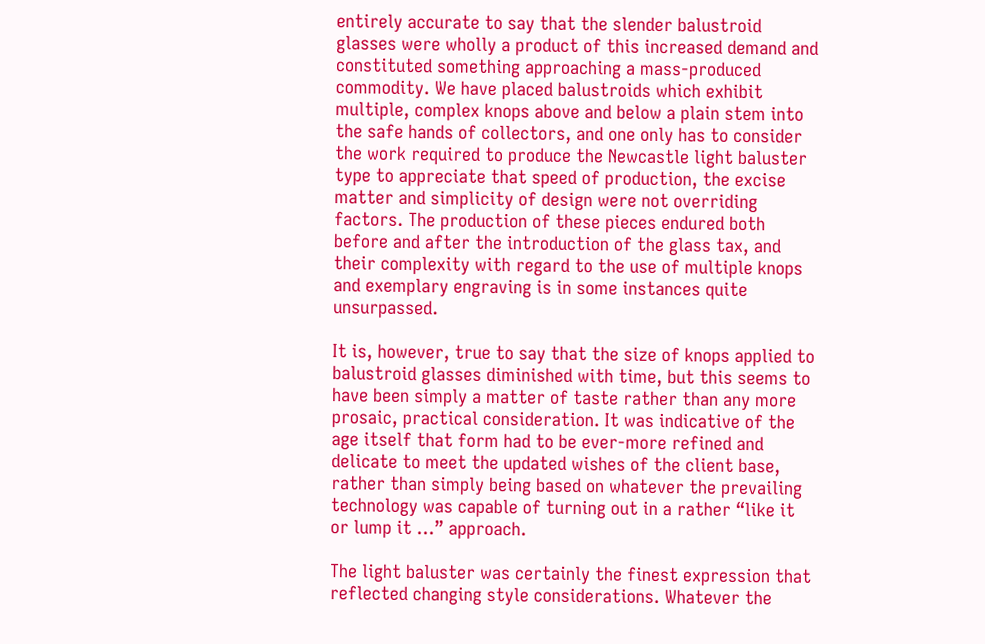entirely accurate to say that the slender balustroid glasses were wholly a product of this increased demand and constituted something approaching a mass-produced commodity. We have placed balustroids which exhibit multiple, complex knops above and below a plain stem into the safe hands of collectors, and one only has to consider the work required to produce the Newcastle light baluster type to appreciate that speed of production, the excise matter and simplicity of design were not overriding factors. The production of these pieces endured both before and after the introduction of the glass tax, and their complexity with regard to the use of multiple knops and exemplary engraving is in some instances quite unsurpassed.

It is, however, true to say that the size of knops applied to balustroid glasses diminished with time, but this seems to have been simply a matter of taste rather than any more prosaic, practical consideration. It was indicative of the age itself that form had to be ever-more refined and delicate to meet the updated wishes of the client base, rather than simply being based on whatever the prevailing technology was capable of turning out in a rather “like it or lump it …” approach.

The light baluster was certainly the finest expression that reflected changing style considerations. Whatever the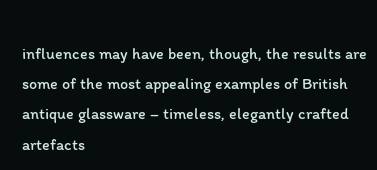influences may have been, though, the results are some of the most appealing examples of British antique glassware – timeless, elegantly crafted artefacts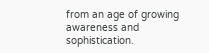from an age of growing awareness and sophistication.